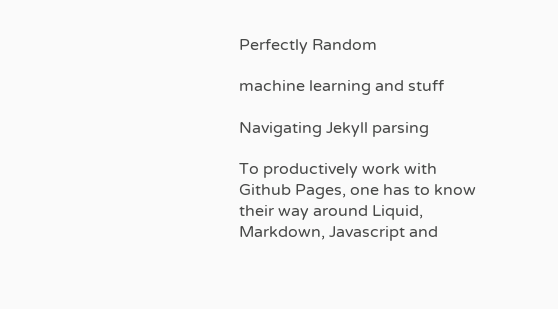Perfectly Random

machine learning and stuff

Navigating Jekyll parsing

To productively work with Github Pages, one has to know their way around Liquid, Markdown, Javascript and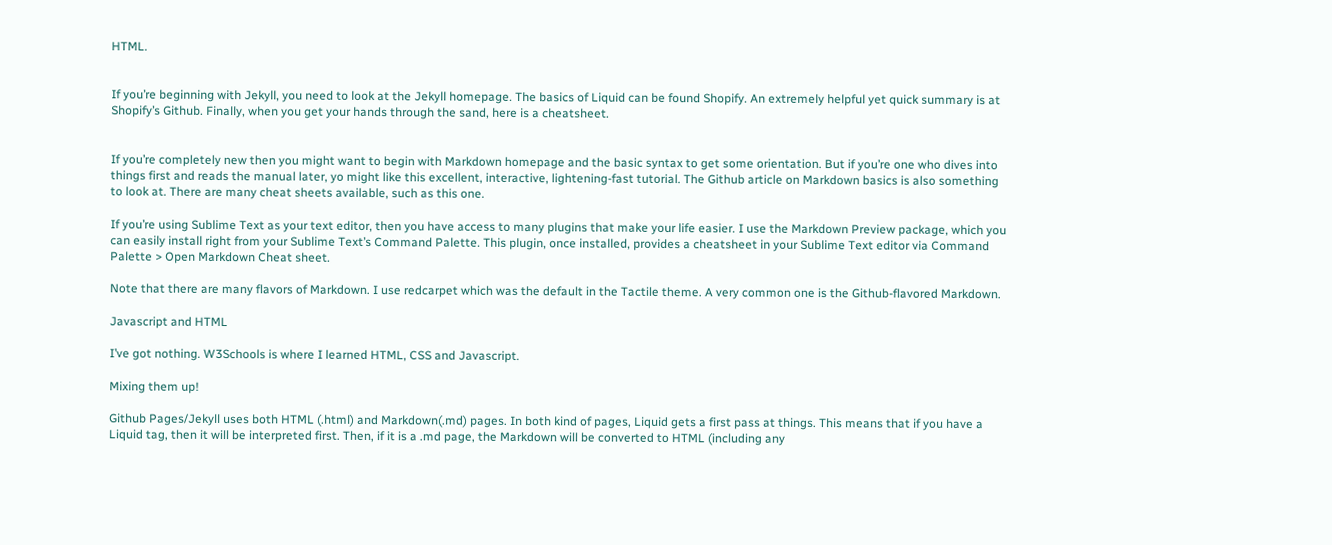HTML.


If you’re beginning with Jekyll, you need to look at the Jekyll homepage. The basics of Liquid can be found Shopify. An extremely helpful yet quick summary is at Shopify’s Github. Finally, when you get your hands through the sand, here is a cheatsheet.


If you’re completely new then you might want to begin with Markdown homepage and the basic syntax to get some orientation. But if you’re one who dives into things first and reads the manual later, yo might like this excellent, interactive, lightening-fast tutorial. The Github article on Markdown basics is also something to look at. There are many cheat sheets available, such as this one.

If you’re using Sublime Text as your text editor, then you have access to many plugins that make your life easier. I use the Markdown Preview package, which you can easily install right from your Sublime Text’s Command Palette. This plugin, once installed, provides a cheatsheet in your Sublime Text editor via Command Palette > Open Markdown Cheat sheet.

Note that there are many flavors of Markdown. I use redcarpet which was the default in the Tactile theme. A very common one is the Github-flavored Markdown.

Javascript and HTML

I’ve got nothing. W3Schools is where I learned HTML, CSS and Javascript.

Mixing them up!

Github Pages/Jekyll uses both HTML (.html) and Markdown(.md) pages. In both kind of pages, Liquid gets a first pass at things. This means that if you have a Liquid tag, then it will be interpreted first. Then, if it is a .md page, the Markdown will be converted to HTML (including any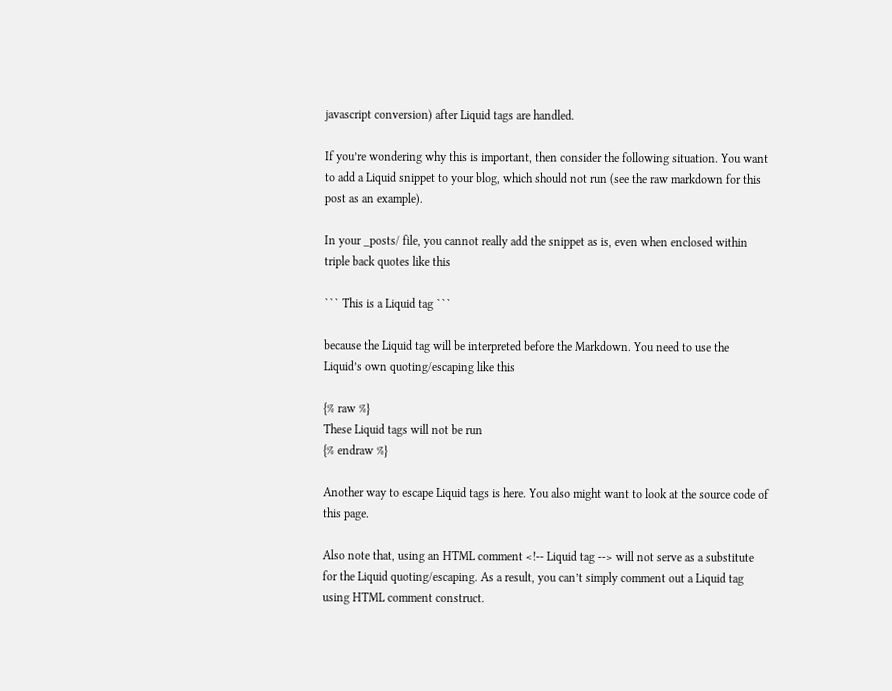javascript conversion) after Liquid tags are handled.

If you’re wondering why this is important, then consider the following situation. You want to add a Liquid snippet to your blog, which should not run (see the raw markdown for this post as an example).

In your _posts/ file, you cannot really add the snippet as is, even when enclosed within triple back quotes like this

``` This is a Liquid tag ```

because the Liquid tag will be interpreted before the Markdown. You need to use the Liquid’s own quoting/escaping like this

{% raw %}
These Liquid tags will not be run
{% endraw %}

Another way to escape Liquid tags is here. You also might want to look at the source code of this page.

Also note that, using an HTML comment <!-- Liquid tag --> will not serve as a substitute for the Liquid quoting/escaping. As a result, you can’t simply comment out a Liquid tag using HTML comment construct.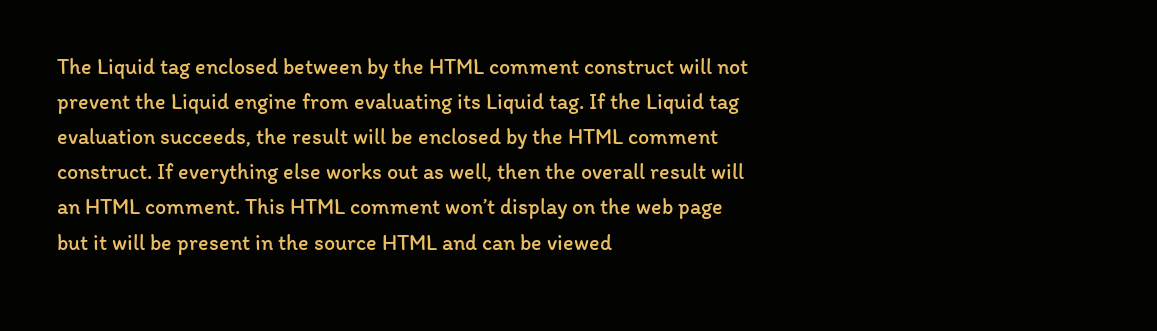The Liquid tag enclosed between by the HTML comment construct will not prevent the Liquid engine from evaluating its Liquid tag. If the Liquid tag evaluation succeeds, the result will be enclosed by the HTML comment construct. If everything else works out as well, then the overall result will an HTML comment. This HTML comment won’t display on the web page but it will be present in the source HTML and can be viewed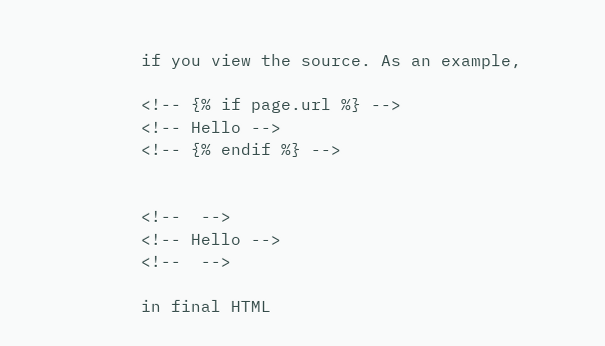if you view the source. As an example,

<!-- {% if page.url %} -->
<!-- Hello -->
<!-- {% endif %} -->


<!--  -->
<!-- Hello -->
<!--  -->

in final HTML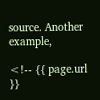source. Another example,

<!-- {{ page.url }}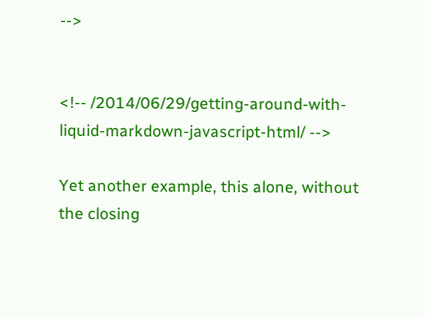-->


<!-- /2014/06/29/getting-around-with-liquid-markdown-javascript-html/ -->

Yet another example, this alone, without the closing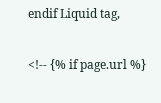endif Liquid tag,

<!-- {% if page.url %}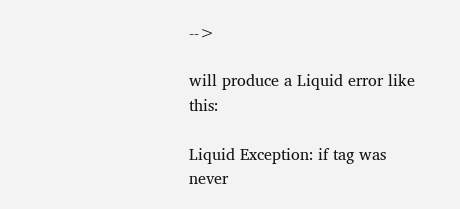-->

will produce a Liquid error like this:

Liquid Exception: if tag was never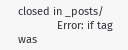closed in _posts/
             Error: if tag was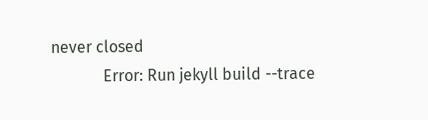never closed
             Error: Run jekyll build --trace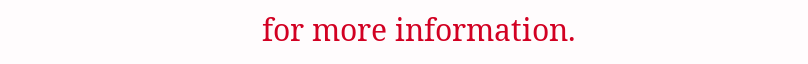for more information.